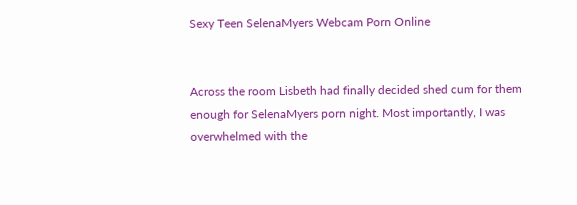Sexy Teen SelenaMyers Webcam Porn Online


Across the room Lisbeth had finally decided shed cum for them enough for SelenaMyers porn night. Most importantly, I was overwhelmed with the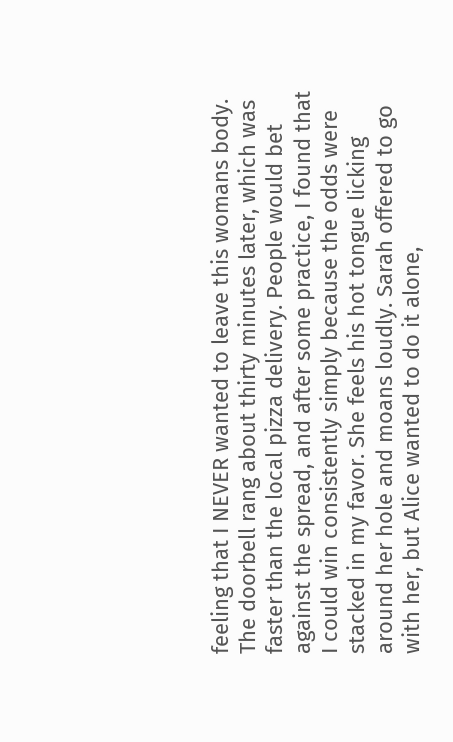feeling that I NEVER wanted to leave this womans body. The doorbell rang about thirty minutes later, which was faster than the local pizza delivery. People would bet against the spread, and after some practice, I found that I could win consistently simply because the odds were stacked in my favor. She feels his hot tongue licking around her hole and moans loudly. Sarah offered to go with her, but Alice wanted to do it alone,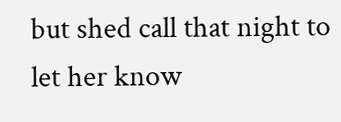but shed call that night to let her know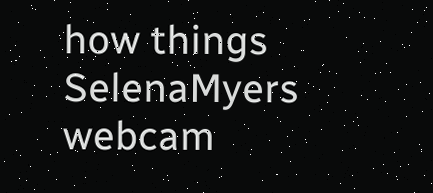how things SelenaMyers webcam